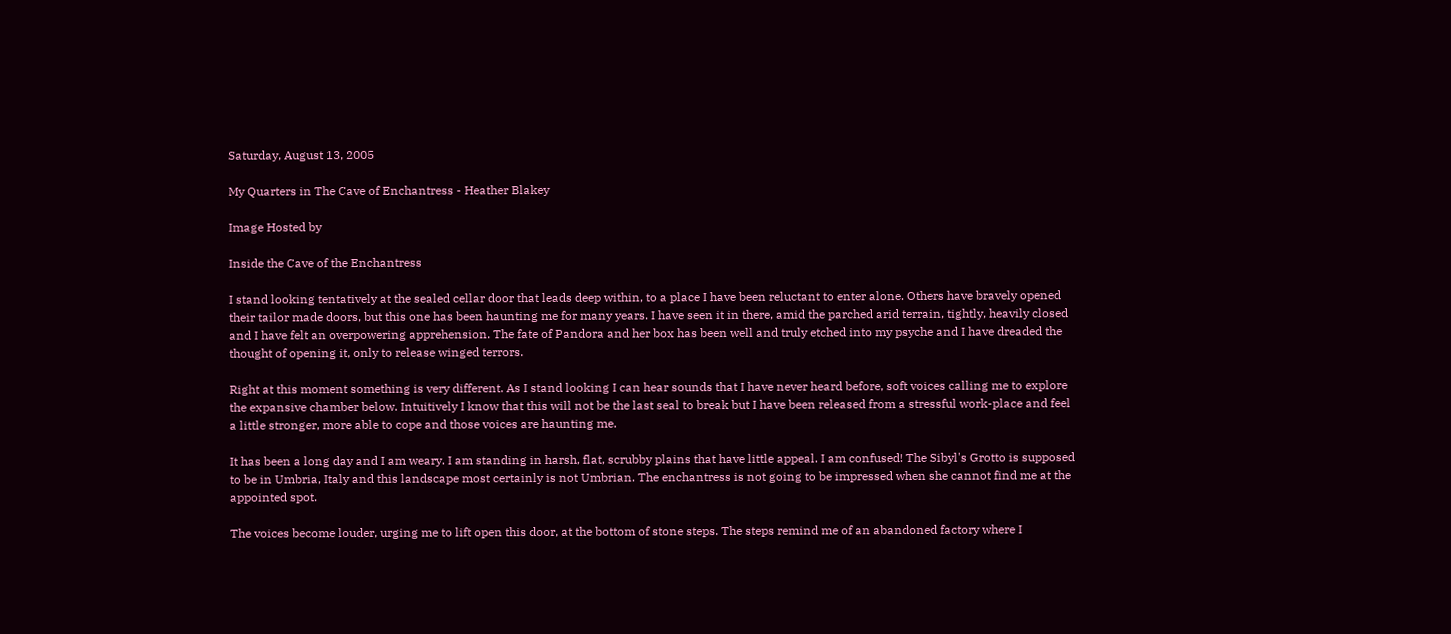Saturday, August 13, 2005

My Quarters in The Cave of Enchantress - Heather Blakey

Image Hosted by

Inside the Cave of the Enchantress

I stand looking tentatively at the sealed cellar door that leads deep within, to a place I have been reluctant to enter alone. Others have bravely opened their tailor made doors, but this one has been haunting me for many years. I have seen it in there, amid the parched arid terrain, tightly, heavily closed and I have felt an overpowering apprehension. The fate of Pandora and her box has been well and truly etched into my psyche and I have dreaded the thought of opening it, only to release winged terrors.

Right at this moment something is very different. As I stand looking I can hear sounds that I have never heard before, soft voices calling me to explore the expansive chamber below. Intuitively I know that this will not be the last seal to break but I have been released from a stressful work-place and feel a little stronger, more able to cope and those voices are haunting me.

It has been a long day and I am weary. I am standing in harsh, flat, scrubby plains that have little appeal. I am confused! The Sibyl's Grotto is supposed to be in Umbria, Italy and this landscape most certainly is not Umbrian. The enchantress is not going to be impressed when she cannot find me at the appointed spot.

The voices become louder, urging me to lift open this door, at the bottom of stone steps. The steps remind me of an abandoned factory where I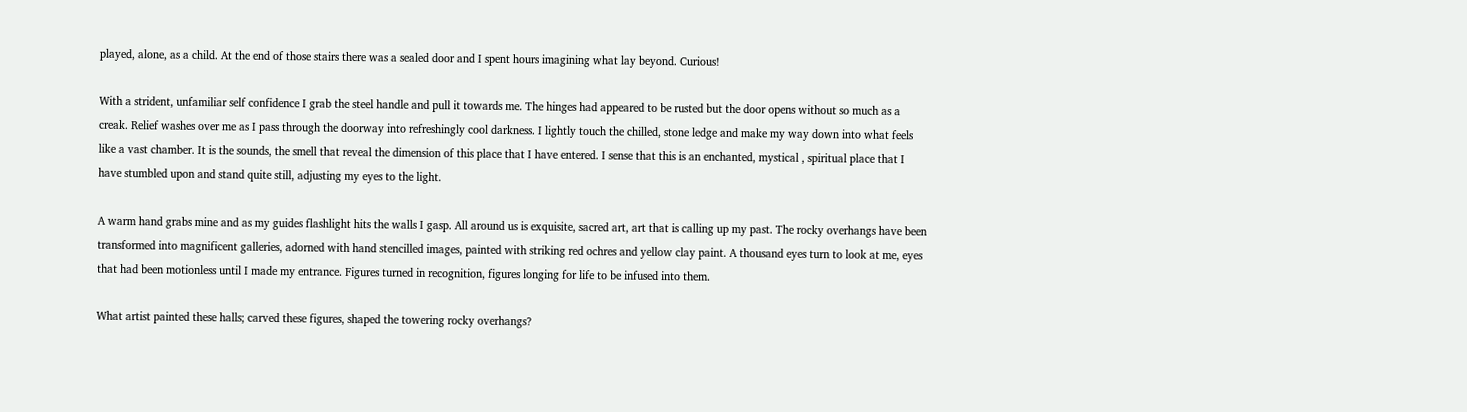played, alone, as a child. At the end of those stairs there was a sealed door and I spent hours imagining what lay beyond. Curious!

With a strident, unfamiliar self confidence I grab the steel handle and pull it towards me. The hinges had appeared to be rusted but the door opens without so much as a creak. Relief washes over me as I pass through the doorway into refreshingly cool darkness. I lightly touch the chilled, stone ledge and make my way down into what feels like a vast chamber. It is the sounds, the smell that reveal the dimension of this place that I have entered. I sense that this is an enchanted, mystical , spiritual place that I have stumbled upon and stand quite still, adjusting my eyes to the light.

A warm hand grabs mine and as my guides flashlight hits the walls I gasp. All around us is exquisite, sacred art, art that is calling up my past. The rocky overhangs have been transformed into magnificent galleries, adorned with hand stencilled images, painted with striking red ochres and yellow clay paint. A thousand eyes turn to look at me, eyes that had been motionless until I made my entrance. Figures turned in recognition, figures longing for life to be infused into them.

What artist painted these halls; carved these figures, shaped the towering rocky overhangs?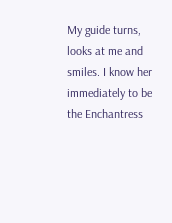My guide turns, looks at me and smiles. I know her immediately to be the Enchantress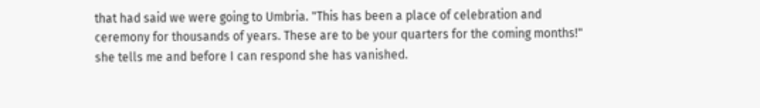that had said we were going to Umbria. "This has been a place of celebration and ceremony for thousands of years. These are to be your quarters for the coming months!" she tells me and before I can respond she has vanished.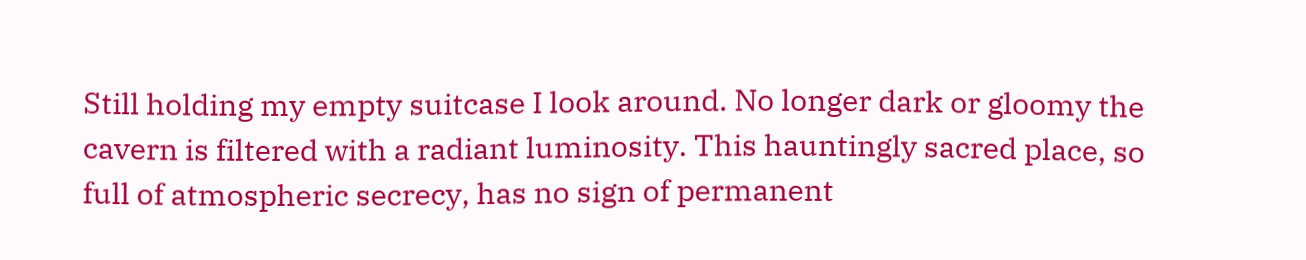Still holding my empty suitcase I look around. No longer dark or gloomy the cavern is filtered with a radiant luminosity. This hauntingly sacred place, so full of atmospheric secrecy, has no sign of permanent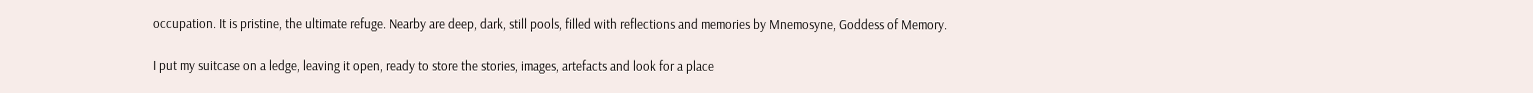occupation. It is pristine, the ultimate refuge. Nearby are deep, dark, still pools, filled with reflections and memories by Mnemosyne, Goddess of Memory.

I put my suitcase on a ledge, leaving it open, ready to store the stories, images, artefacts and look for a place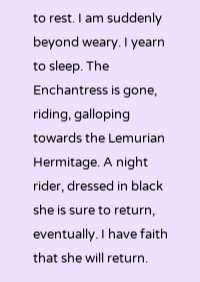to rest. I am suddenly beyond weary. I yearn to sleep. The Enchantress is gone, riding, galloping towards the Lemurian Hermitage. A night rider, dressed in black she is sure to return, eventually. I have faith that she will return.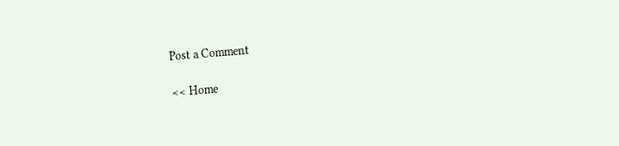Post a Comment

<< Home